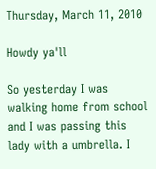Thursday, March 11, 2010

Howdy ya'll

So yesterday I was walking home from school and I was passing this lady with a umbrella. I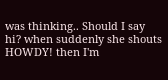was thinking.. Should I say hi? when suddenly she shouts HOWDY! then I'm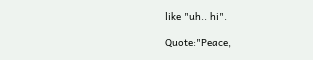like "uh.. hi".

Quote:"Peace,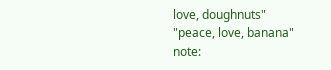love, doughnuts"
"peace, love, banana"
note: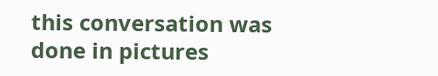this conversation was done in pictures